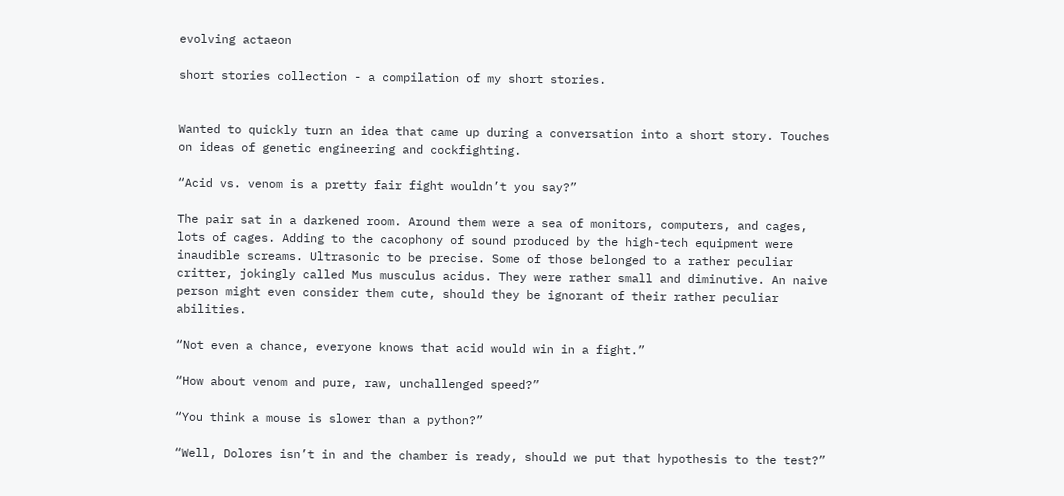evolving actaeon

short stories collection - a compilation of my short stories.


Wanted to quickly turn an idea that came up during a conversation into a short story. Touches on ideas of genetic engineering and cockfighting.

“Acid vs. venom is a pretty fair fight wouldn’t you say?”

The pair sat in a darkened room. Around them were a sea of monitors, computers, and cages, lots of cages. Adding to the cacophony of sound produced by the high-tech equipment were inaudible screams. Ultrasonic to be precise. Some of those belonged to a rather peculiar critter, jokingly called Mus musculus acidus. They were rather small and diminutive. An naive person might even consider them cute, should they be ignorant of their rather peculiar abilities.

“Not even a chance, everyone knows that acid would win in a fight.”

“How about venom and pure, raw, unchallenged speed?”

“You think a mouse is slower than a python?”

“Well, Dolores isn’t in and the chamber is ready, should we put that hypothesis to the test?”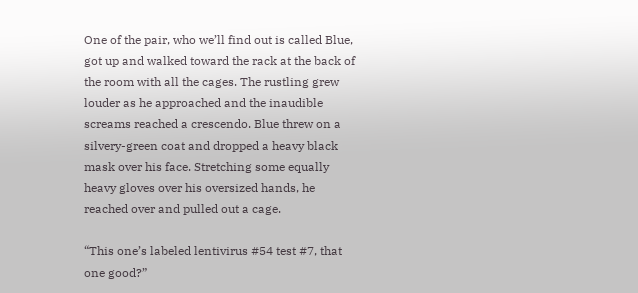One of the pair, who we’ll find out is called Blue, got up and walked toward the rack at the back of the room with all the cages. The rustling grew louder as he approached and the inaudible screams reached a crescendo. Blue threw on a silvery-green coat and dropped a heavy black mask over his face. Stretching some equally heavy gloves over his oversized hands, he reached over and pulled out a cage.

“This one’s labeled lentivirus #54 test #7, that one good?”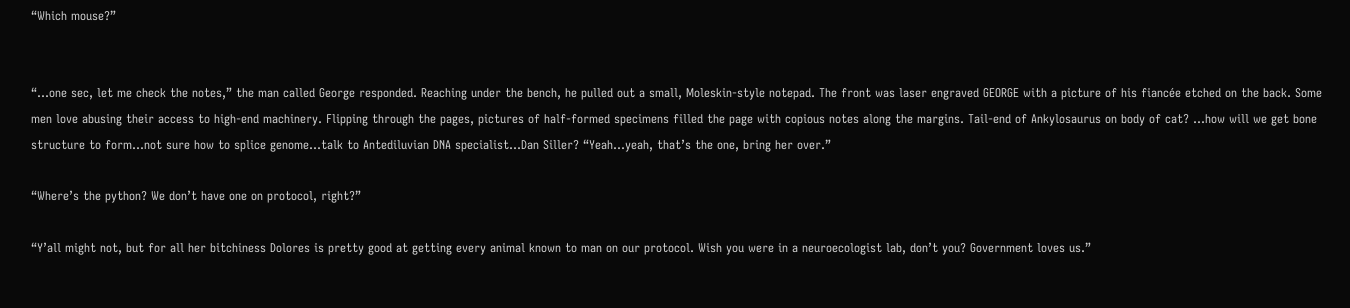“Which mouse?”


“...one sec, let me check the notes,” the man called George responded. Reaching under the bench, he pulled out a small, Moleskin-style notepad. The front was laser engraved GEORGE with a picture of his fiancée etched on the back. Some men love abusing their access to high-end machinery. Flipping through the pages, pictures of half-formed specimens filled the page with copious notes along the margins. Tail-end of Ankylosaurus on body of cat? ...how will we get bone structure to form...not sure how to splice genome...talk to Antediluvian DNA specialist...Dan Siller? “Yeah...yeah, that’s the one, bring her over.”

“Where’s the python? We don’t have one on protocol, right?”

“Y’all might not, but for all her bitchiness Dolores is pretty good at getting every animal known to man on our protocol. Wish you were in a neuroecologist lab, don’t you? Government loves us.”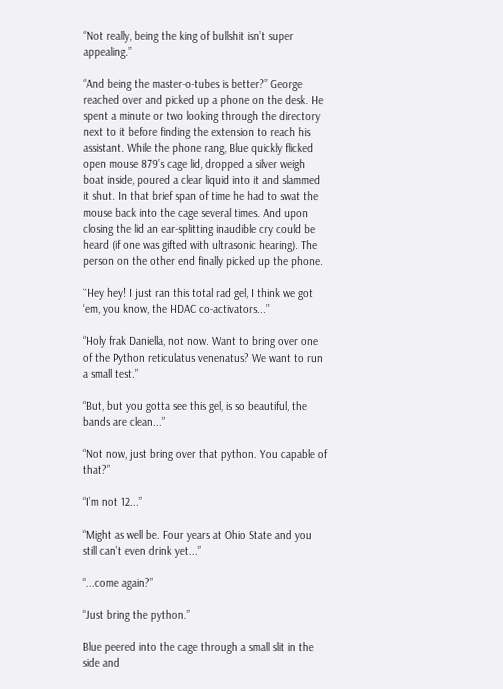“Not really, being the king of bullshit isn’t super appealing.”

“And being the master-o-tubes is better?” George reached over and picked up a phone on the desk. He spent a minute or two looking through the directory next to it before finding the extension to reach his assistant. While the phone rang, Blue quickly flicked open mouse 879’s cage lid, dropped a silver weigh boat inside, poured a clear liquid into it and slammed it shut. In that brief span of time he had to swat the mouse back into the cage several times. And upon closing the lid an ear-splitting inaudible cry could be heard (if one was gifted with ultrasonic hearing). The person on the other end finally picked up the phone.

``Hey hey! I just ran this total rad gel, I think we got ‘em, you know, the HDAC co-activators...’’

“Holy frak Daniella, not now. Want to bring over one of the Python reticulatus venenatus? We want to run a small test.”

“But, but you gotta see this gel, is so beautiful, the bands are clean...”

“Not now, just bring over that python. You capable of that?”

“I’m not 12...”

“Might as well be. Four years at Ohio State and you still can’t even drink yet...”

“...come again?”

“Just bring the python.”

Blue peered into the cage through a small slit in the side and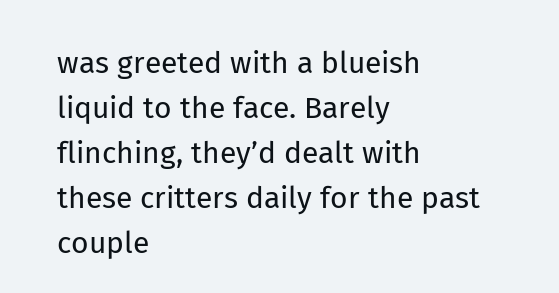was greeted with a blueish liquid to the face. Barely flinching, they’d dealt with these critters daily for the past couple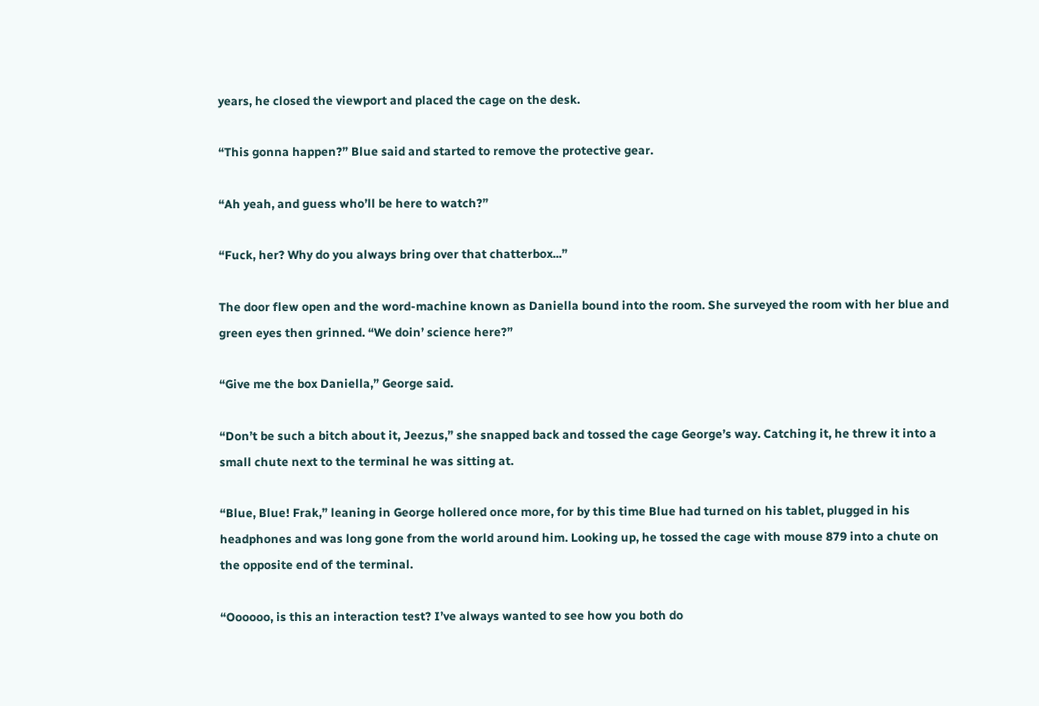years, he closed the viewport and placed the cage on the desk.

“This gonna happen?” Blue said and started to remove the protective gear.

“Ah yeah, and guess who’ll be here to watch?”

“Fuck, her? Why do you always bring over that chatterbox...”

The door flew open and the word-machine known as Daniella bound into the room. She surveyed the room with her blue and green eyes then grinned. “We doin’ science here?”

“Give me the box Daniella,” George said.

“Don’t be such a bitch about it, Jeezus,” she snapped back and tossed the cage George’s way. Catching it, he threw it into a small chute next to the terminal he was sitting at.

“Blue, Blue! Frak,” leaning in George hollered once more, for by this time Blue had turned on his tablet, plugged in his headphones and was long gone from the world around him. Looking up, he tossed the cage with mouse 879 into a chute on the opposite end of the terminal.

“Oooooo, is this an interaction test? I’ve always wanted to see how you both do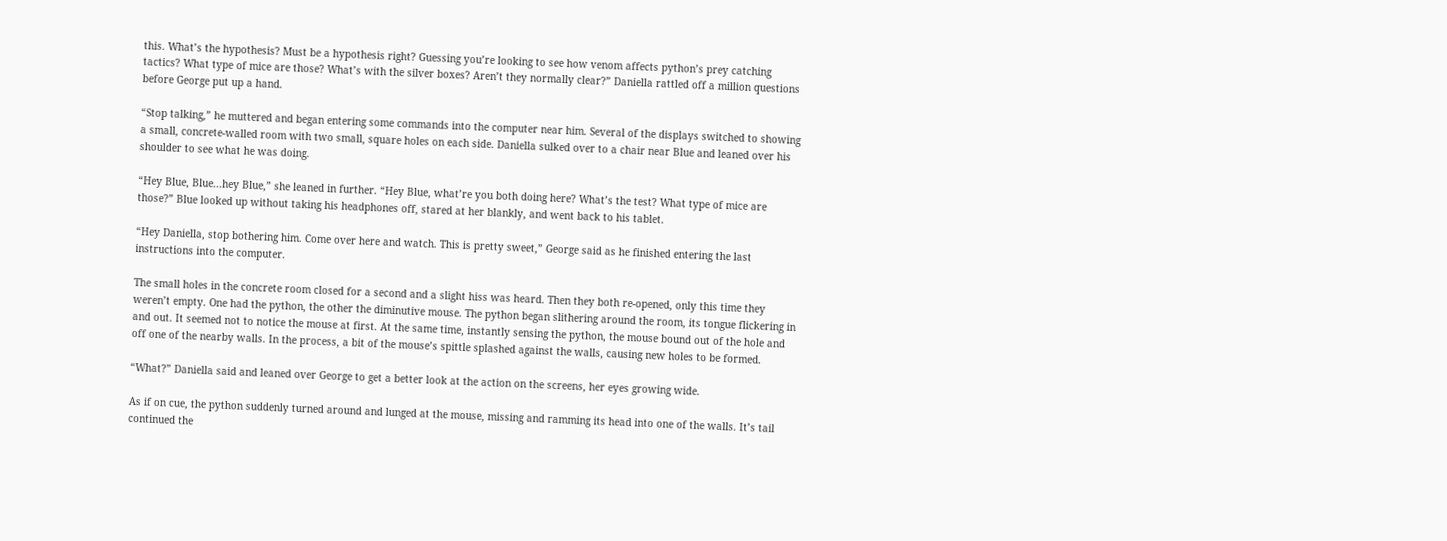this. What’s the hypothesis? Must be a hypothesis right? Guessing you’re looking to see how venom affects python’s prey catching tactics? What type of mice are those? What’s with the silver boxes? Aren’t they normally clear?” Daniella rattled off a million questions before George put up a hand.

“Stop talking,” he muttered and began entering some commands into the computer near him. Several of the displays switched to showing a small, concrete-walled room with two small, square holes on each side. Daniella sulked over to a chair near Blue and leaned over his shoulder to see what he was doing.

“Hey Blue, Blue...hey Blue,” she leaned in further. “Hey Blue, what’re you both doing here? What’s the test? What type of mice are those?” Blue looked up without taking his headphones off, stared at her blankly, and went back to his tablet.

“Hey Daniella, stop bothering him. Come over here and watch. This is pretty sweet,” George said as he finished entering the last instructions into the computer.

The small holes in the concrete room closed for a second and a slight hiss was heard. Then they both re-opened, only this time they weren’t empty. One had the python, the other the diminutive mouse. The python began slithering around the room, its tongue flickering in and out. It seemed not to notice the mouse at first. At the same time, instantly sensing the python, the mouse bound out of the hole and off one of the nearby walls. In the process, a bit of the mouse’s spittle splashed against the walls, causing new holes to be formed.

“What?” Daniella said and leaned over George to get a better look at the action on the screens, her eyes growing wide.

As if on cue, the python suddenly turned around and lunged at the mouse, missing and ramming its head into one of the walls. It’s tail continued the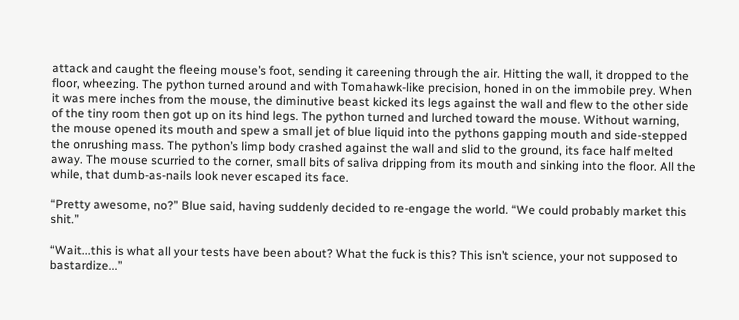attack and caught the fleeing mouse’s foot, sending it careening through the air. Hitting the wall, it dropped to the floor, wheezing. The python turned around and with Tomahawk-like precision, honed in on the immobile prey. When it was mere inches from the mouse, the diminutive beast kicked its legs against the wall and flew to the other side of the tiny room then got up on its hind legs. The python turned and lurched toward the mouse. Without warning, the mouse opened its mouth and spew a small jet of blue liquid into the pythons gapping mouth and side-stepped the onrushing mass. The python’s limp body crashed against the wall and slid to the ground, its face half melted away. The mouse scurried to the corner, small bits of saliva dripping from its mouth and sinking into the floor. All the while, that dumb-as-nails look never escaped its face.

“Pretty awesome, no?” Blue said, having suddenly decided to re-engage the world. “We could probably market this shit.”

“Wait...this is what all your tests have been about? What the fuck is this? This isn’t science, your not supposed to bastardize...”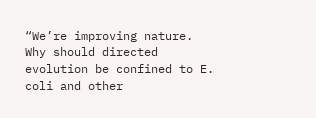“We’re improving nature. Why should directed evolution be confined to E. coli and other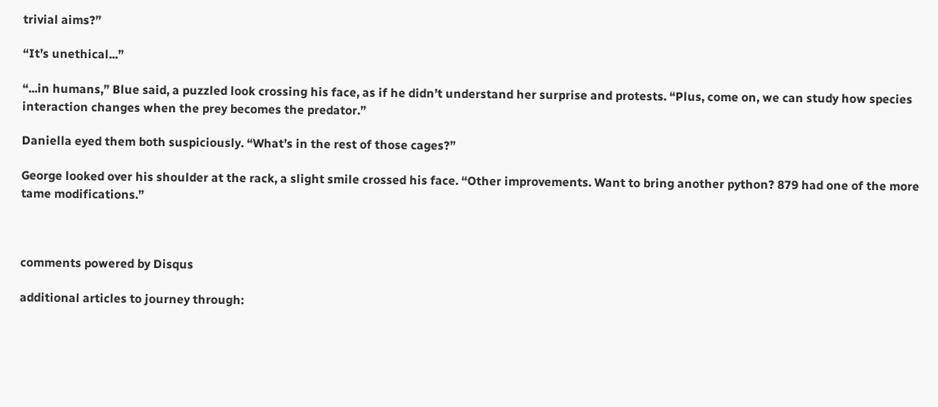trivial aims?”

“It’s unethical...”

“...in humans,” Blue said, a puzzled look crossing his face, as if he didn’t understand her surprise and protests. “Plus, come on, we can study how species interaction changes when the prey becomes the predator.”

Daniella eyed them both suspiciously. “What’s in the rest of those cages?”

George looked over his shoulder at the rack, a slight smile crossed his face. “Other improvements. Want to bring another python? 879 had one of the more tame modifications.”



comments powered by Disqus

additional articles to journey through: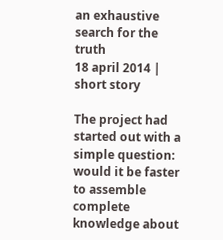an exhaustive search for the truth
18 april 2014 | short story

The project had started out with a simple question: would it be faster to assemble complete knowledge about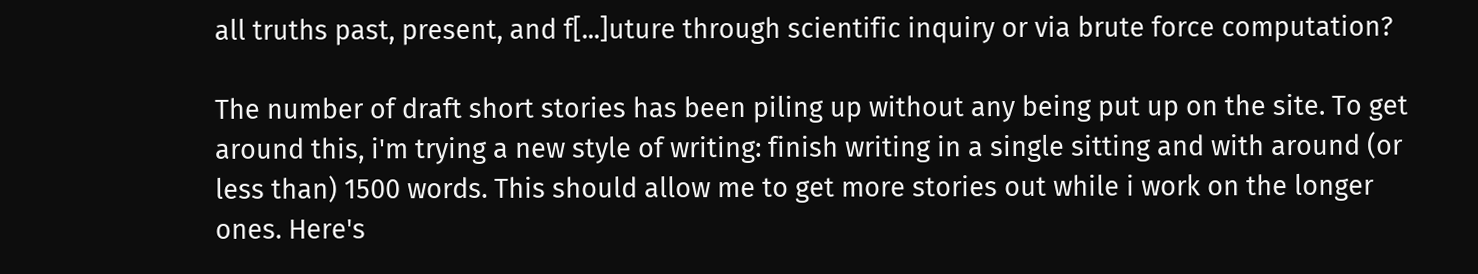all truths past, present, and f[...]uture through scientific inquiry or via brute force computation?

The number of draft short stories has been piling up without any being put up on the site. To get around this, i'm trying a new style of writing: finish writing in a single sitting and with around (or less than) 1500 words. This should allow me to get more stories out while i work on the longer ones. Here's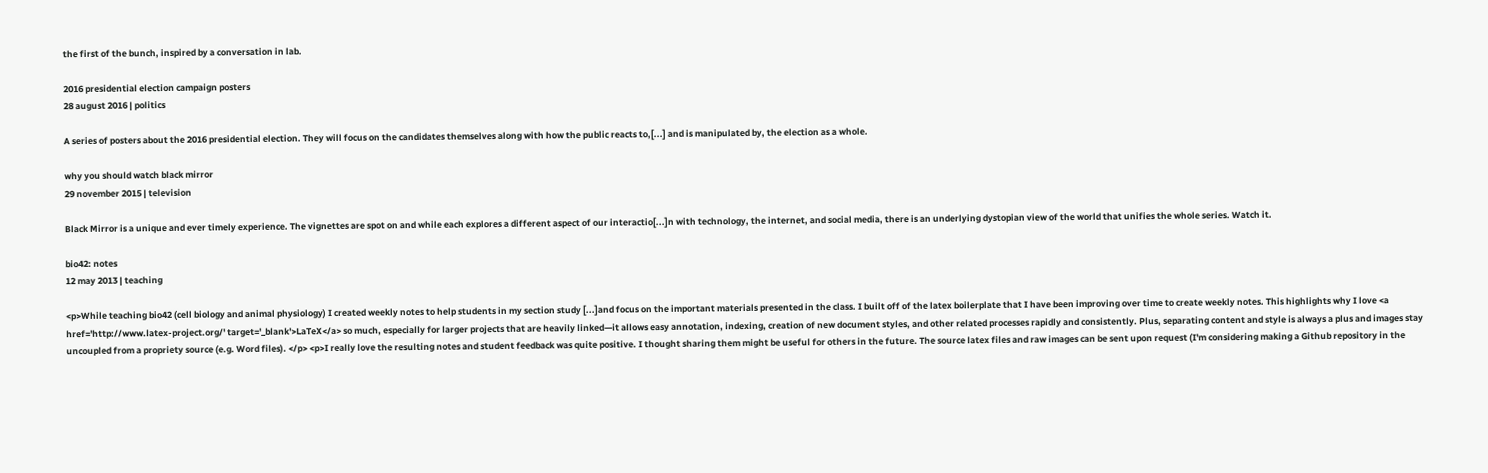the first of the bunch, inspired by a conversation in lab.

2016 presidential election campaign posters
28 august 2016 | politics

A series of posters about the 2016 presidential election. They will focus on the candidates themselves along with how the public reacts to,[...] and is manipulated by, the election as a whole.

why you should watch black mirror
29 november 2015 | television

Black Mirror is a unique and ever timely experience. The vignettes are spot on and while each explores a different aspect of our interactio[...]n with technology, the internet, and social media, there is an underlying dystopian view of the world that unifies the whole series. Watch it.

bio42: notes
12 may 2013 | teaching

<p>While teaching bio42 (cell biology and animal physiology) I created weekly notes to help students in my section study [...]and focus on the important materials presented in the class. I built off of the latex boilerplate that I have been improving over time to create weekly notes. This highlights why I love <a href='http://www.latex-project.org/' target='_blank'>LaTeX</a> so much, especially for larger projects that are heavily linked—it allows easy annotation, indexing, creation of new document styles, and other related processes rapidly and consistently. Plus, separating content and style is always a plus and images stay uncoupled from a propriety source (e.g. Word files). </p> <p>I really love the resulting notes and student feedback was quite positive. I thought sharing them might be useful for others in the future. The source latex files and raw images can be sent upon request (I'm considering making a Github repository in the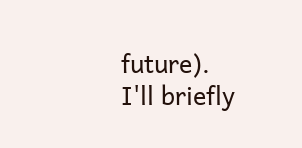future). I'll briefly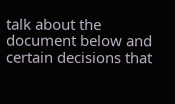talk about the document below and certain decisions that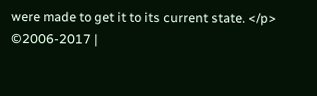were made to get it to its current state. </p>
©2006-2017 |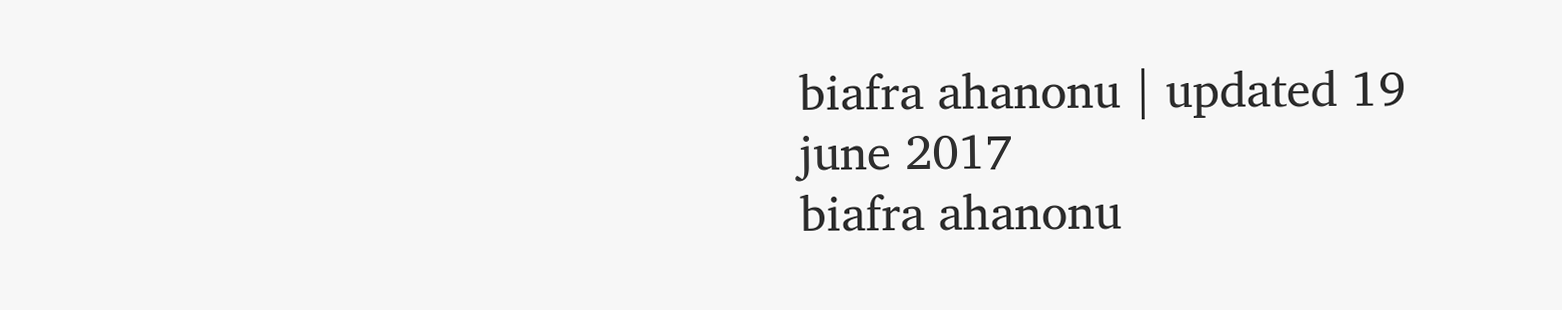biafra ahanonu | updated 19 june 2017
biafra ahanonu